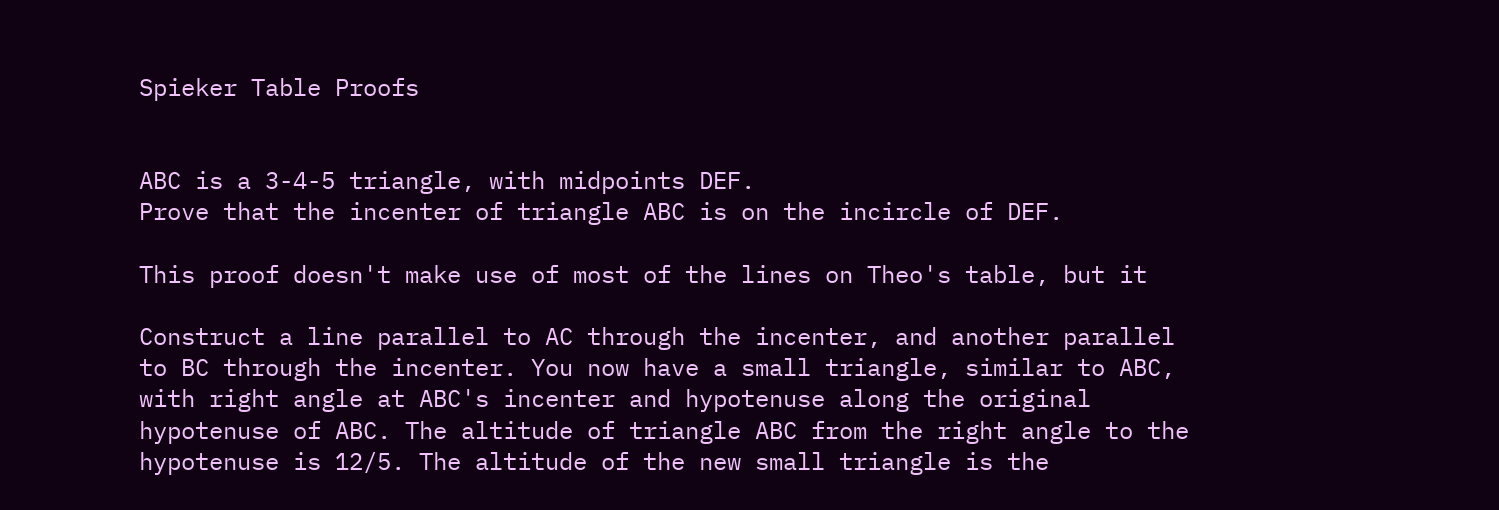Spieker Table Proofs


ABC is a 3-4-5 triangle, with midpoints DEF.
Prove that the incenter of triangle ABC is on the incircle of DEF.

This proof doesn't make use of most of the lines on Theo's table, but it

Construct a line parallel to AC through the incenter, and another parallel
to BC through the incenter. You now have a small triangle, similar to ABC,
with right angle at ABC's incenter and hypotenuse along the original
hypotenuse of ABC. The altitude of triangle ABC from the right angle to the
hypotenuse is 12/5. The altitude of the new small triangle is the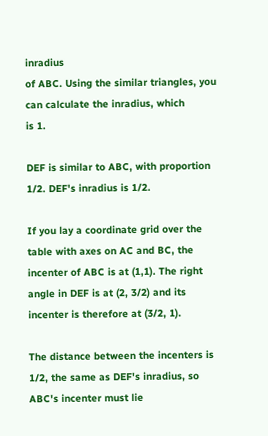inradius
of ABC. Using the similar triangles, you can calculate the inradius, which
is 1.

DEF is similar to ABC, with proportion 1/2. DEF's inradius is 1/2.

If you lay a coordinate grid over the table with axes on AC and BC, the
incenter of ABC is at (1,1). The right angle in DEF is at (2, 3/2) and its
incenter is therefore at (3/2, 1).

The distance between the incenters is 1/2, the same as DEF's inradius, so
ABC's incenter must lie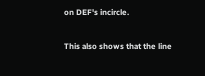on DEF's incircle.

This also shows that the line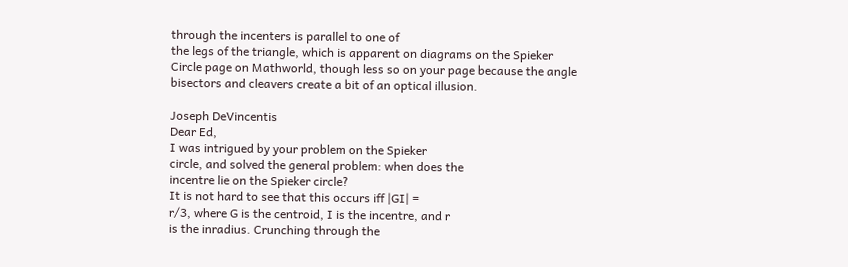through the incenters is parallel to one of
the legs of the triangle, which is apparent on diagrams on the Spieker
Circle page on Mathworld, though less so on your page because the angle
bisectors and cleavers create a bit of an optical illusion.

Joseph DeVincentis
Dear Ed,
I was intrigued by your problem on the Spieker
circle, and solved the general problem: when does the
incentre lie on the Spieker circle?
It is not hard to see that this occurs iff |GI| =
r/3, where G is the centroid, I is the incentre, and r
is the inradius. Crunching through the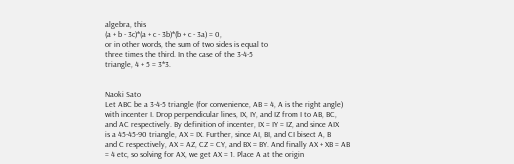algebra, this
(a + b - 3c)*(a + c - 3b)*(b + c - 3a) = 0,
or in other words, the sum of two sides is equal to
three times the third. In the case of the 3-4-5
triangle, 4 + 5 = 3*3.


Naoki Sato
Let ABC be a 3-4-5 triangle (for convenience, AB = 4, A is the right angle)
with incenter I. Drop perpendicular lines, IX, IY, and IZ from I to AB, BC,
and AC respectively. By definition of incenter, IX = IY = IZ, and since AIX
is a 45-45-90 triangle, AX = IX. Further, since AI, BI, and CI bisect A, B
and C respectively, AX = AZ, CZ = CY, and BX = BY. And finally AX + XB = AB
= 4 etc, so solving for AX, we get AX = 1. Place A at the origin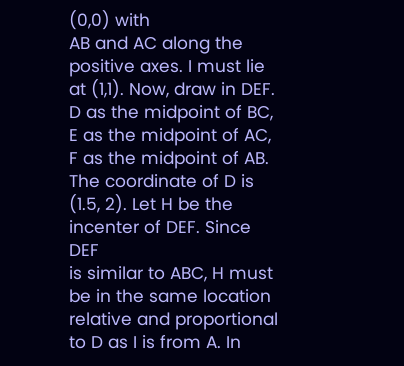(0,0) with
AB and AC along the positive axes. I must lie at (1,1). Now, draw in DEF.
D as the midpoint of BC, E as the midpoint of AC, F as the midpoint of AB.
The coordinate of D is (1.5, 2). Let H be the incenter of DEF. Since DEF
is similar to ABC, H must be in the same location relative and proportional
to D as I is from A. In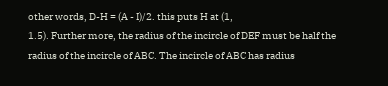other words, D-H = (A - I)/2. this puts H at (1,
1.5). Further more, the radius of the incircle of DEF must be half the
radius of the incircle of ABC. The incircle of ABC has radius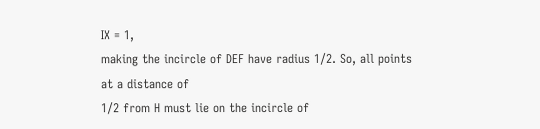IX = 1,
making the incircle of DEF have radius 1/2. So, all points at a distance of
1/2 from H must lie on the incircle of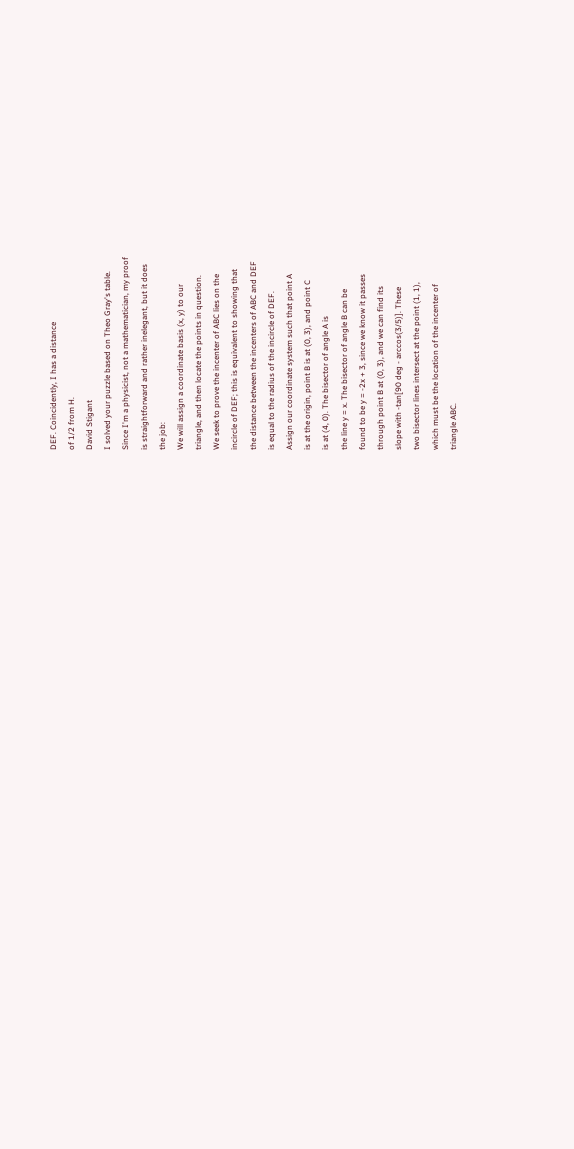DEF. Coincidently, I has a distance
of 1/2 from H.
David Stigant
I solved your puzzle based on Theo Gray's table.
Since I'm a physicist, not a mathematician, my proof
is straightforward and rather inelegant, but it does
the job:
We will assign a coordinate basis (x, y) to our
triangle, and then locate the points in question.
We seek to prove the incenter of ABC lies on the
incircle of DEF; this is equivalent to showing that
the distance between the incenters of ABC and DEF
is equal to the radius of the incircle of DEF.
Assign our coordinate system such that point A
is at the origin, point B is at (0, 3), and point C
is at (4, 0). The bisector of angle A is
the line y = x. The bisector of angle B can be
found to be y = -2x + 3, since we know it passes
through point B at (0, 3), and we can find its
slope with -tan[90 deg - arccos(3/5)]. These
two bisector lines intersect at the point (1, 1),
which must be the location of the incenter of
triangle ABC.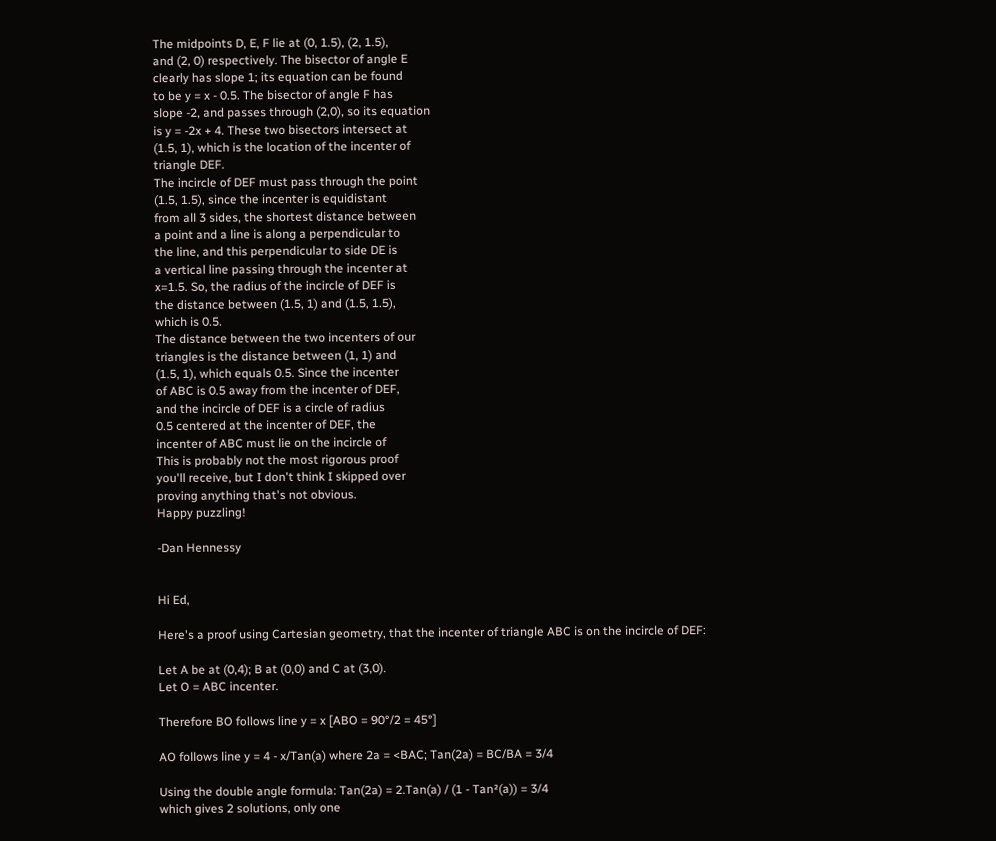The midpoints D, E, F lie at (0, 1.5), (2, 1.5),
and (2, 0) respectively. The bisector of angle E
clearly has slope 1; its equation can be found
to be y = x - 0.5. The bisector of angle F has
slope -2, and passes through (2,0), so its equation
is y = -2x + 4. These two bisectors intersect at
(1.5, 1), which is the location of the incenter of
triangle DEF.
The incircle of DEF must pass through the point
(1.5, 1.5), since the incenter is equidistant
from all 3 sides, the shortest distance between
a point and a line is along a perpendicular to
the line, and this perpendicular to side DE is
a vertical line passing through the incenter at
x=1.5. So, the radius of the incircle of DEF is
the distance between (1.5, 1) and (1.5, 1.5),
which is 0.5.
The distance between the two incenters of our
triangles is the distance between (1, 1) and
(1.5, 1), which equals 0.5. Since the incenter
of ABC is 0.5 away from the incenter of DEF,
and the incircle of DEF is a circle of radius
0.5 centered at the incenter of DEF, the
incenter of ABC must lie on the incircle of
This is probably not the most rigorous proof
you'll receive, but I don't think I skipped over
proving anything that's not obvious.
Happy puzzling!

-Dan Hennessy


Hi Ed,

Here's a proof using Cartesian geometry, that the incenter of triangle ABC is on the incircle of DEF:

Let A be at (0,4); B at (0,0) and C at (3,0).
Let O = ABC incenter.

Therefore BO follows line y = x [ABO = 90°/2 = 45°]

AO follows line y = 4 - x/Tan(a) where 2a = <BAC; Tan(2a) = BC/BA = 3/4

Using the double angle formula: Tan(2a) = 2.Tan(a) / (1 - Tan²(a)) = 3/4
which gives 2 solutions, only one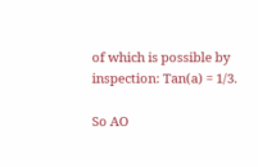of which is possible by inspection: Tan(a) = 1/3.

So AO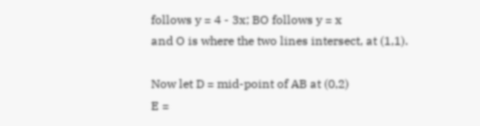follows y = 4 - 3x; BO follows y = x
and O is where the two lines intersect, at (1,1).

Now let D = mid-point of AB at (0,2)
E =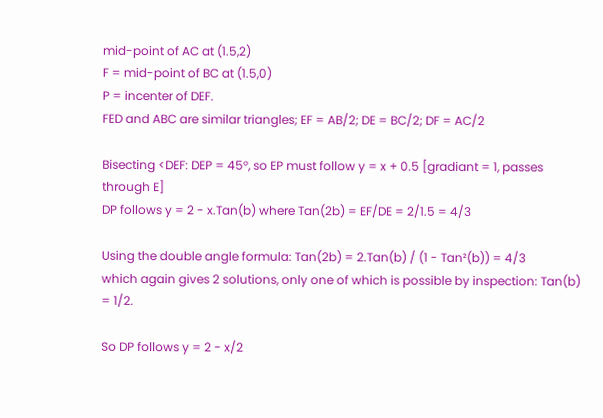mid-point of AC at (1.5,2)
F = mid-point of BC at (1.5,0)
P = incenter of DEF.
FED and ABC are similar triangles; EF = AB/2; DE = BC/2; DF = AC/2

Bisecting <DEF: DEP = 45°, so EP must follow y = x + 0.5 [gradiant = 1, passes through E]
DP follows y = 2 - x.Tan(b) where Tan(2b) = EF/DE = 2/1.5 = 4/3

Using the double angle formula: Tan(2b) = 2.Tan(b) / (1 - Tan²(b)) = 4/3
which again gives 2 solutions, only one of which is possible by inspection: Tan(b) = 1/2.

So DP follows y = 2 - x/2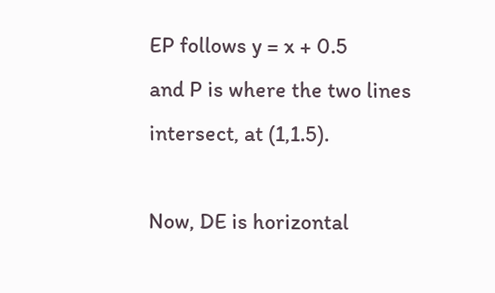EP follows y = x + 0.5
and P is where the two lines intersect, at (1,1.5).

Now, DE is horizontal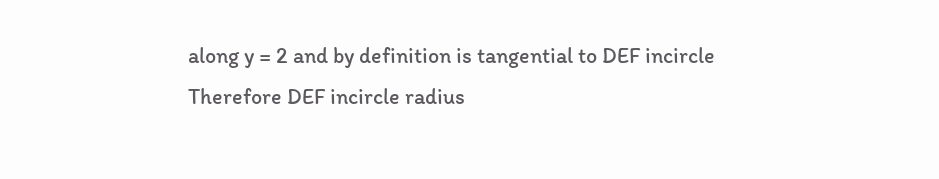along y = 2 and by definition is tangential to DEF incircle
Therefore DEF incircle radius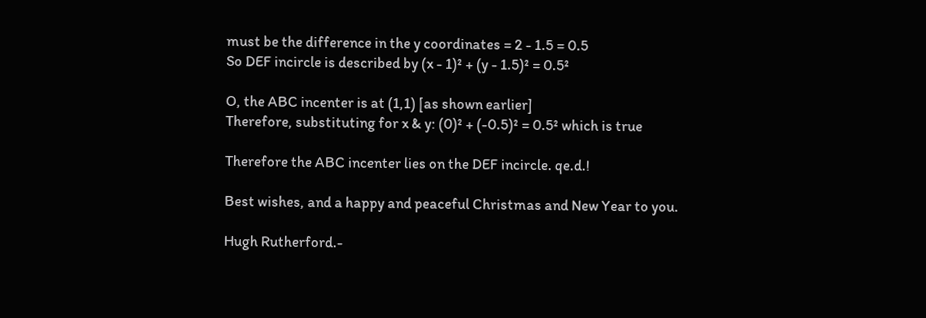must be the difference in the y coordinates = 2 - 1.5 = 0.5
So DEF incircle is described by (x - 1)² + (y - 1.5)² = 0.5²

O, the ABC incenter is at (1,1) [as shown earlier]
Therefore, substituting for x & y: (0)² + (-0.5)² = 0.5² which is true

Therefore the ABC incenter lies on the DEF incircle. qe.d.!

Best wishes, and a happy and peaceful Christmas and New Year to you.

Hugh Rutherford.-